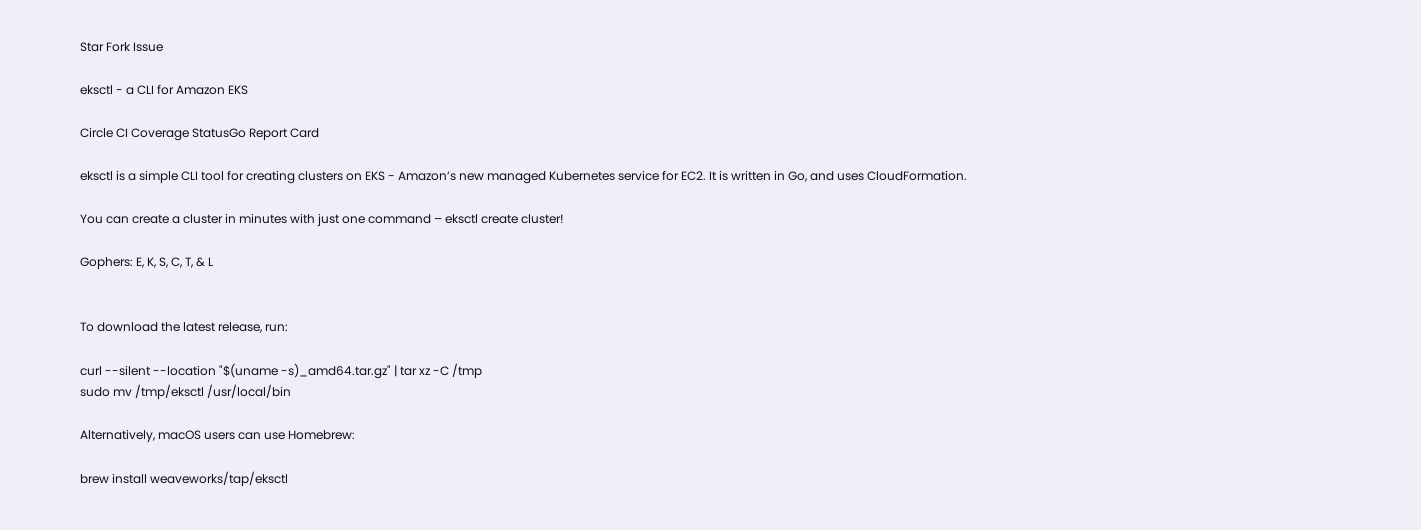Star Fork Issue

eksctl - a CLI for Amazon EKS

Circle CI Coverage StatusGo Report Card

eksctl is a simple CLI tool for creating clusters on EKS - Amazon’s new managed Kubernetes service for EC2. It is written in Go, and uses CloudFormation.

You can create a cluster in minutes with just one command – eksctl create cluster!

Gophers: E, K, S, C, T, & L


To download the latest release, run:

curl --silent --location "$(uname -s)_amd64.tar.gz" | tar xz -C /tmp
sudo mv /tmp/eksctl /usr/local/bin

Alternatively, macOS users can use Homebrew:

brew install weaveworks/tap/eksctl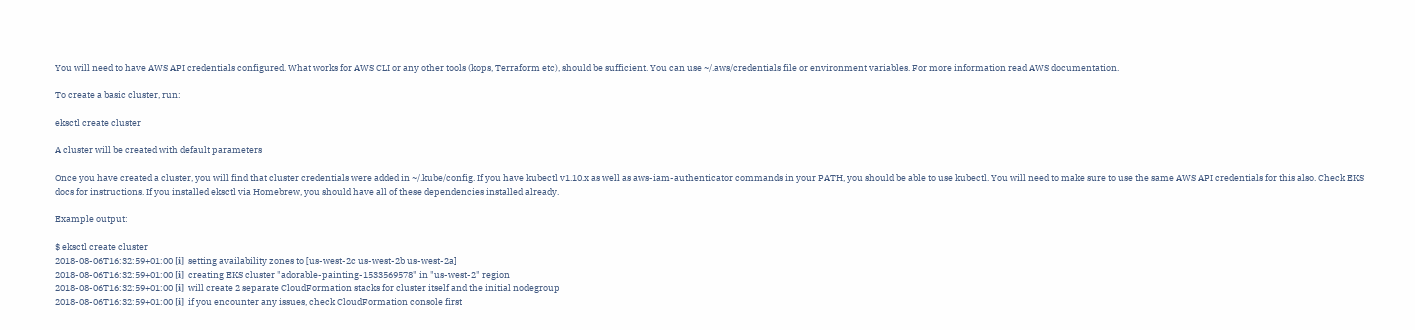You will need to have AWS API credentials configured. What works for AWS CLI or any other tools (kops, Terraform etc), should be sufficient. You can use ~/.aws/credentials file or environment variables. For more information read AWS documentation.

To create a basic cluster, run:

eksctl create cluster

A cluster will be created with default parameters

Once you have created a cluster, you will find that cluster credentials were added in ~/.kube/config. If you have kubectl v1.10.x as well as aws-iam-authenticator commands in your PATH, you should be able to use kubectl. You will need to make sure to use the same AWS API credentials for this also. Check EKS docs for instructions. If you installed eksctl via Homebrew, you should have all of these dependencies installed already.

Example output:

$ eksctl create cluster
2018-08-06T16:32:59+01:00 [ℹ]  setting availability zones to [us-west-2c us-west-2b us-west-2a]
2018-08-06T16:32:59+01:00 [ℹ]  creating EKS cluster "adorable-painting-1533569578" in "us-west-2" region
2018-08-06T16:32:59+01:00 [ℹ]  will create 2 separate CloudFormation stacks for cluster itself and the initial nodegroup
2018-08-06T16:32:59+01:00 [ℹ]  if you encounter any issues, check CloudFormation console first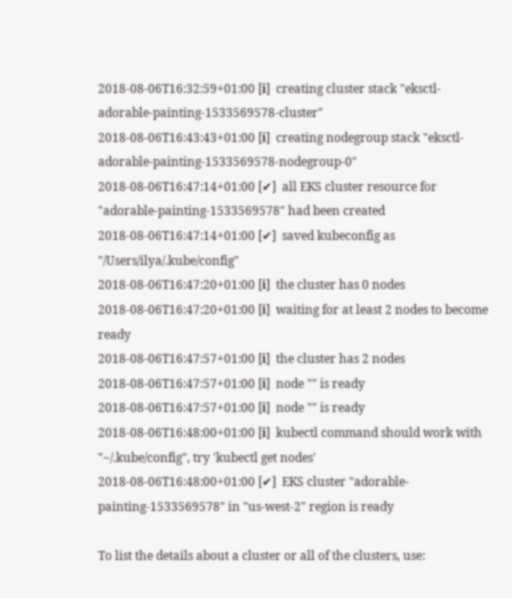2018-08-06T16:32:59+01:00 [ℹ]  creating cluster stack "eksctl-adorable-painting-1533569578-cluster"
2018-08-06T16:43:43+01:00 [ℹ]  creating nodegroup stack "eksctl-adorable-painting-1533569578-nodegroup-0"
2018-08-06T16:47:14+01:00 [✔]  all EKS cluster resource for "adorable-painting-1533569578" had been created
2018-08-06T16:47:14+01:00 [✔]  saved kubeconfig as "/Users/ilya/.kube/config"
2018-08-06T16:47:20+01:00 [ℹ]  the cluster has 0 nodes
2018-08-06T16:47:20+01:00 [ℹ]  waiting for at least 2 nodes to become ready
2018-08-06T16:47:57+01:00 [ℹ]  the cluster has 2 nodes
2018-08-06T16:47:57+01:00 [ℹ]  node "" is ready
2018-08-06T16:47:57+01:00 [ℹ]  node "" is ready
2018-08-06T16:48:00+01:00 [ℹ]  kubectl command should work with "~/.kube/config", try 'kubectl get nodes'
2018-08-06T16:48:00+01:00 [✔]  EKS cluster "adorable-painting-1533569578" in "us-west-2" region is ready

To list the details about a cluster or all of the clusters, use: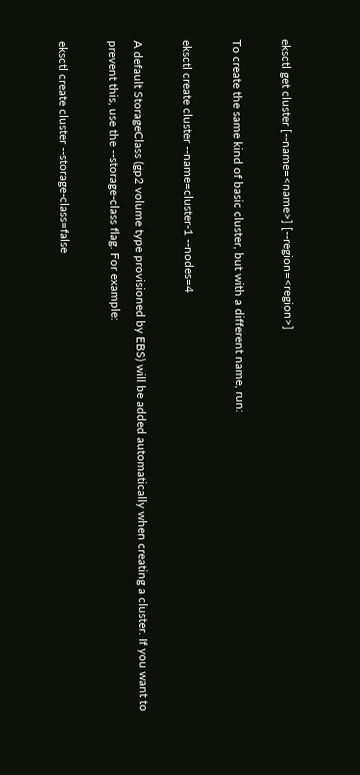eksctl get cluster [--name=<name>] [--region=<region>]

To create the same kind of basic cluster, but with a different name, run:

eksctl create cluster --name=cluster-1 --nodes=4

A default StorageClass (gp2 volume type provisioned by EBS) will be added automatically when creating a cluster. If you want to prevent this, use the --storage-class flag. For example:

eksctl create cluster --storage-class=false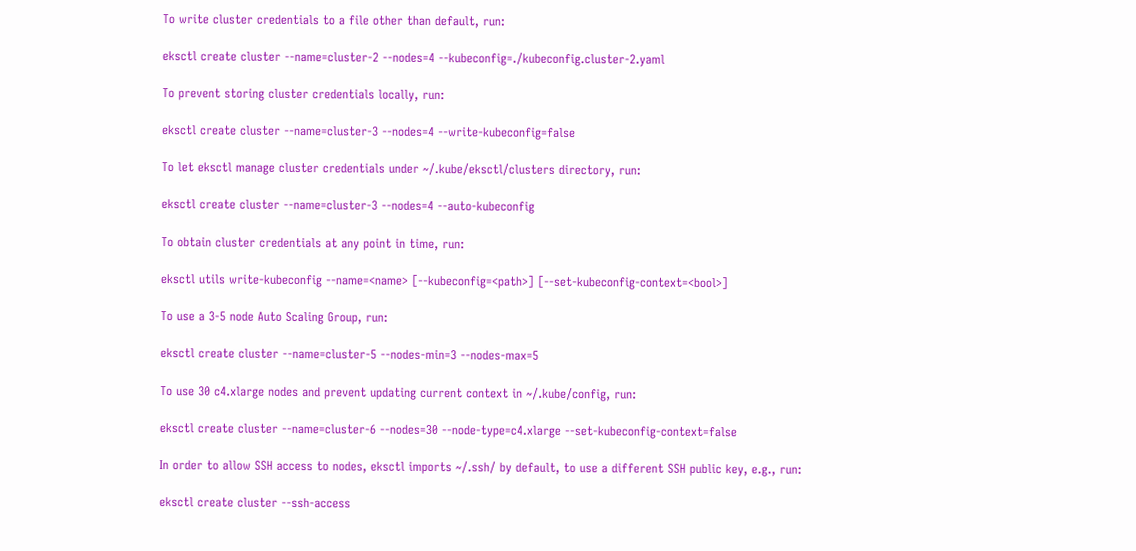To write cluster credentials to a file other than default, run:

eksctl create cluster --name=cluster-2 --nodes=4 --kubeconfig=./kubeconfig.cluster-2.yaml

To prevent storing cluster credentials locally, run:

eksctl create cluster --name=cluster-3 --nodes=4 --write-kubeconfig=false

To let eksctl manage cluster credentials under ~/.kube/eksctl/clusters directory, run:

eksctl create cluster --name=cluster-3 --nodes=4 --auto-kubeconfig

To obtain cluster credentials at any point in time, run:

eksctl utils write-kubeconfig --name=<name> [--kubeconfig=<path>] [--set-kubeconfig-context=<bool>]

To use a 3-5 node Auto Scaling Group, run:

eksctl create cluster --name=cluster-5 --nodes-min=3 --nodes-max=5

To use 30 c4.xlarge nodes and prevent updating current context in ~/.kube/config, run:

eksctl create cluster --name=cluster-6 --nodes=30 --node-type=c4.xlarge --set-kubeconfig-context=false

In order to allow SSH access to nodes, eksctl imports ~/.ssh/ by default, to use a different SSH public key, e.g., run:

eksctl create cluster --ssh-access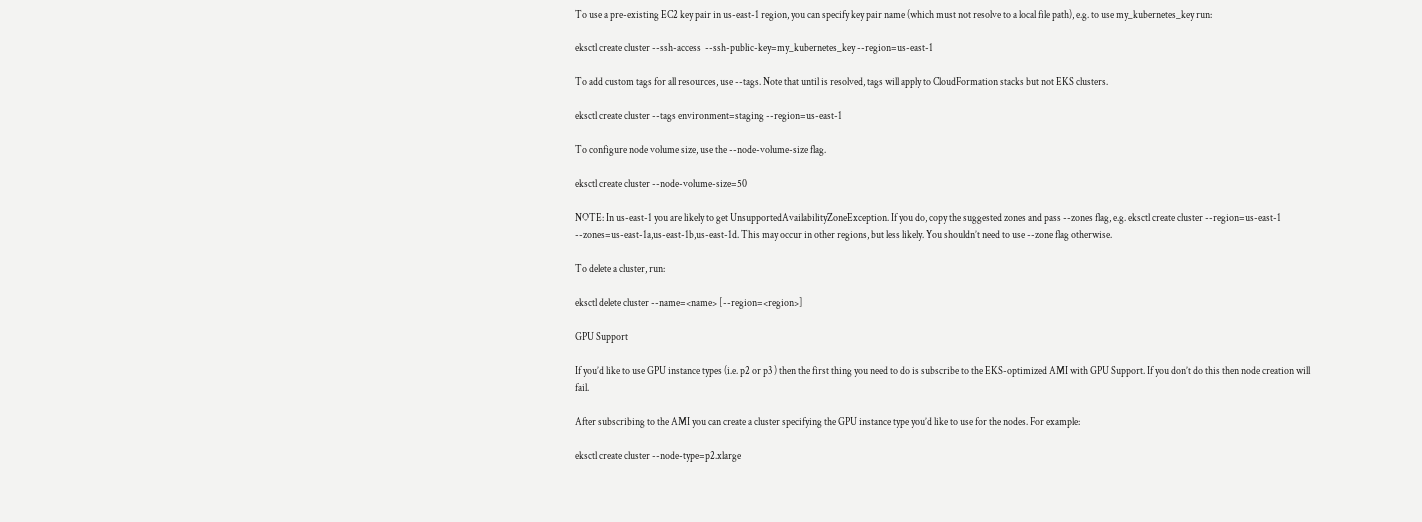To use a pre-existing EC2 key pair in us-east-1 region, you can specify key pair name (which must not resolve to a local file path), e.g. to use my_kubernetes_key run:

eksctl create cluster --ssh-access  --ssh-public-key=my_kubernetes_key --region=us-east-1

To add custom tags for all resources, use --tags. Note that until is resolved, tags will apply to CloudFormation stacks but not EKS clusters.

eksctl create cluster --tags environment=staging --region=us-east-1

To configure node volume size, use the --node-volume-size flag.

eksctl create cluster --node-volume-size=50

NOTE: In us-east-1 you are likely to get UnsupportedAvailabilityZoneException. If you do, copy the suggested zones and pass --zones flag, e.g. eksctl create cluster --region=us-east-1 --zones=us-east-1a,us-east-1b,us-east-1d. This may occur in other regions, but less likely. You shouldn’t need to use --zone flag otherwise.

To delete a cluster, run:

eksctl delete cluster --name=<name> [--region=<region>]

GPU Support

If you’d like to use GPU instance types (i.e. p2 or p3 ) then the first thing you need to do is subscribe to the EKS-optimized AMI with GPU Support. If you don’t do this then node creation will fail.

After subscribing to the AMI you can create a cluster specifying the GPU instance type you’d like to use for the nodes. For example:

eksctl create cluster --node-type=p2.xlarge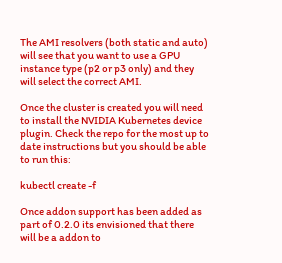The AMI resolvers (both static and auto) will see that you want to use a GPU instance type (p2 or p3 only) and they will select the correct AMI.

Once the cluster is created you will need to install the NVIDIA Kubernetes device plugin. Check the repo for the most up to date instructions but you should be able to run this:

kubectl create -f

Once addon support has been added as part of 0.2.0 its envisioned that there will be a addon to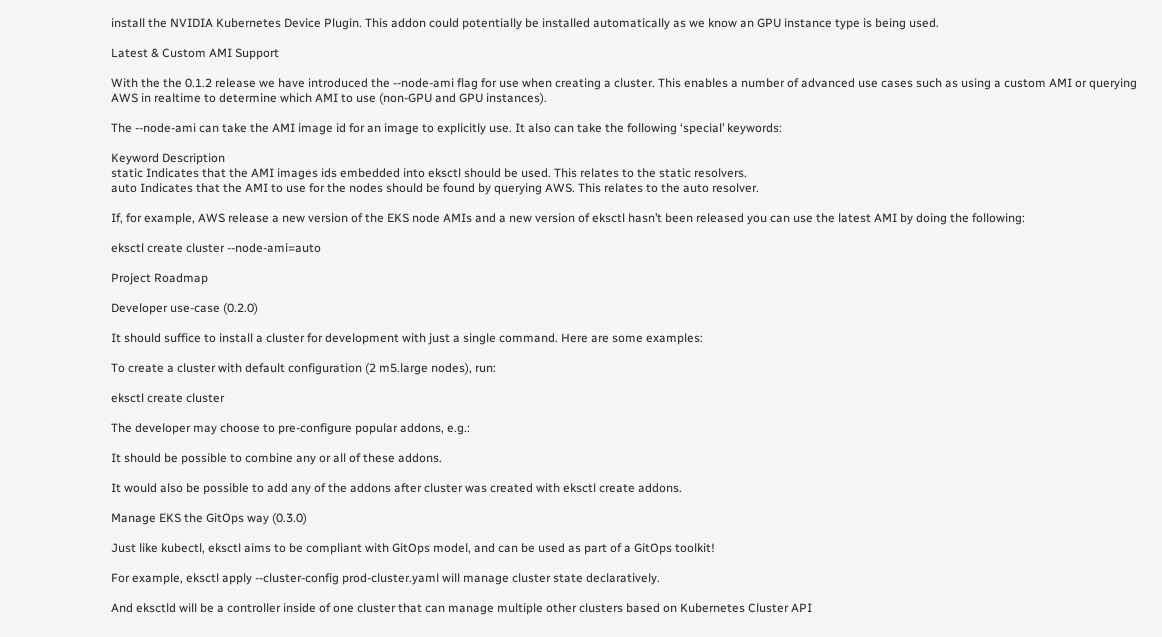install the NVIDIA Kubernetes Device Plugin. This addon could potentially be installed automatically as we know an GPU instance type is being used.

Latest & Custom AMI Support

With the the 0.1.2 release we have introduced the --node-ami flag for use when creating a cluster. This enables a number of advanced use cases such as using a custom AMI or querying AWS in realtime to determine which AMI to use (non-GPU and GPU instances).

The --node-ami can take the AMI image id for an image to explicitly use. It also can take the following ‘special’ keywords:

Keyword Description
static Indicates that the AMI images ids embedded into eksctl should be used. This relates to the static resolvers.
auto Indicates that the AMI to use for the nodes should be found by querying AWS. This relates to the auto resolver.

If, for example, AWS release a new version of the EKS node AMIs and a new version of eksctl hasn’t been released you can use the latest AMI by doing the following:

eksctl create cluster --node-ami=auto

Project Roadmap

Developer use-case (0.2.0)

It should suffice to install a cluster for development with just a single command. Here are some examples:

To create a cluster with default configuration (2 m5.large nodes), run:

eksctl create cluster

The developer may choose to pre-configure popular addons, e.g.:

It should be possible to combine any or all of these addons.

It would also be possible to add any of the addons after cluster was created with eksctl create addons.

Manage EKS the GitOps way (0.3.0)

Just like kubectl, eksctl aims to be compliant with GitOps model, and can be used as part of a GitOps toolkit!

For example, eksctl apply --cluster-config prod-cluster.yaml will manage cluster state declaratively.

And eksctld will be a controller inside of one cluster that can manage multiple other clusters based on Kubernetes Cluster API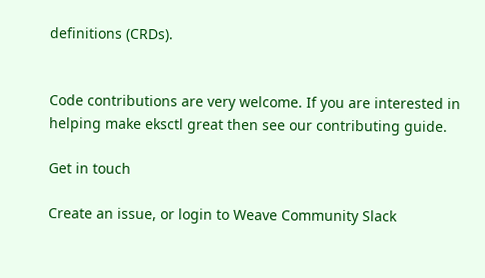definitions (CRDs).


Code contributions are very welcome. If you are interested in helping make eksctl great then see our contributing guide.

Get in touch

Create an issue, or login to Weave Community Slack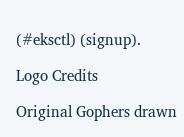(#eksctl) (signup).

Logo Credits

Original Gophers drawn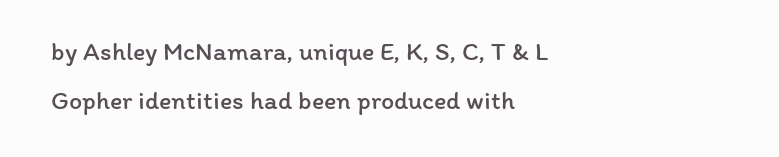by Ashley McNamara, unique E, K, S, C, T & L Gopher identities had been produced with